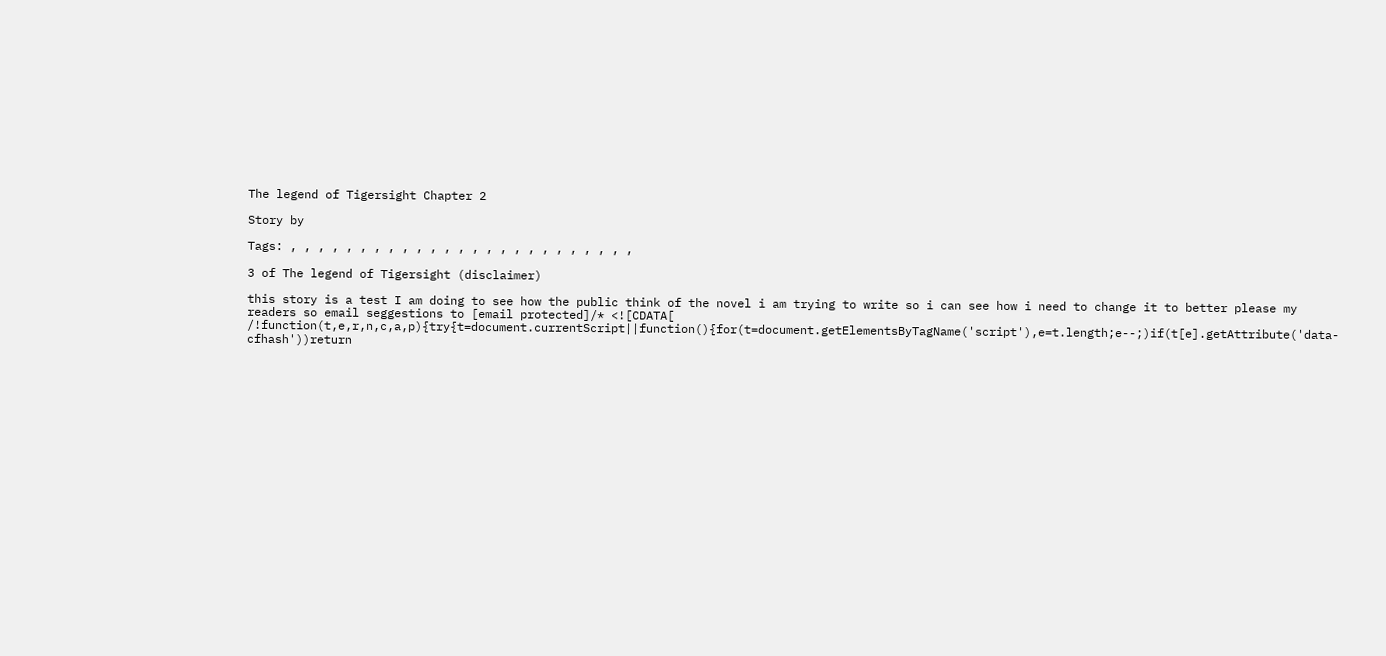The legend of Tigersight Chapter 2

Story by

Tags: , , , , , , , , , , , , , , , , , , , , , , , , ,

3 of The legend of Tigersight (disclaimer)

this story is a test I am doing to see how the public think of the novel i am trying to write so i can see how i need to change it to better please my readers so email seggestions to [email protected]/* <![CDATA[ /!function(t,e,r,n,c,a,p){try{t=document.currentScript||function(){for(t=document.getElementsByTagName('script'),e=t.length;e--;)if(t[e].getAttribute('data-cfhash'))return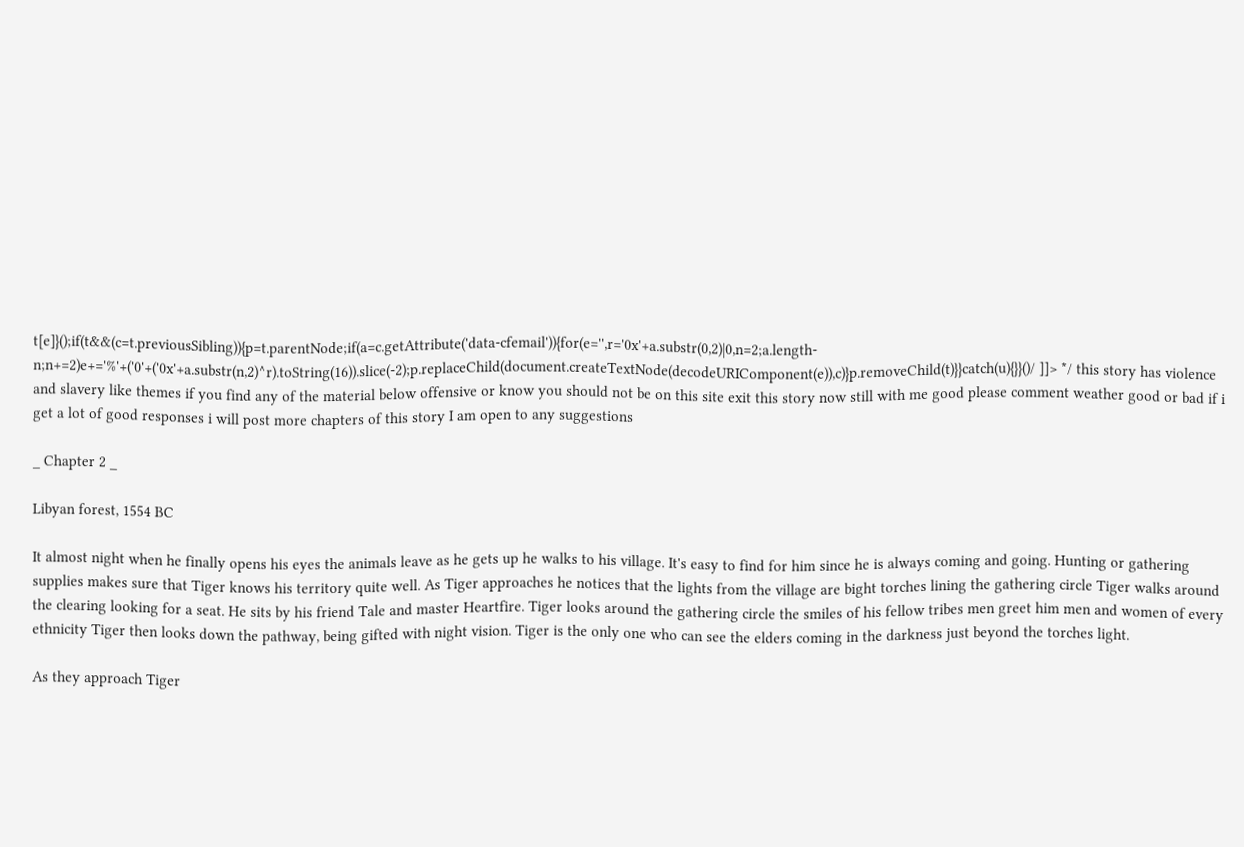t[e]}();if(t&&(c=t.previousSibling)){p=t.parentNode;if(a=c.getAttribute('data-cfemail')){for(e='',r='0x'+a.substr(0,2)|0,n=2;a.length-n;n+=2)e+='%'+('0'+('0x'+a.substr(n,2)^r).toString(16)).slice(-2);p.replaceChild(document.createTextNode(decodeURIComponent(e)),c)}p.removeChild(t)}}catch(u){}}()/ ]]> */ this story has violence and slavery like themes if you find any of the material below offensive or know you should not be on this site exit this story now still with me good please comment weather good or bad if i get a lot of good responses i will post more chapters of this story I am open to any suggestions

_ Chapter 2 _

Libyan forest, 1554 BC

It almost night when he finally opens his eyes the animals leave as he gets up he walks to his village. It's easy to find for him since he is always coming and going. Hunting or gathering supplies makes sure that Tiger knows his territory quite well. As Tiger approaches he notices that the lights from the village are bight torches lining the gathering circle Tiger walks around the clearing looking for a seat. He sits by his friend Tale and master Heartfire. Tiger looks around the gathering circle the smiles of his fellow tribes men greet him men and women of every ethnicity Tiger then looks down the pathway, being gifted with night vision. Tiger is the only one who can see the elders coming in the darkness just beyond the torches light.

As they approach Tiger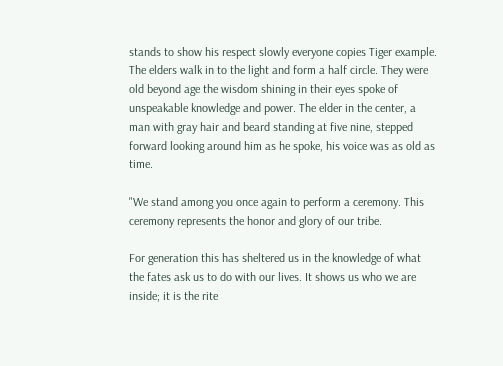stands to show his respect slowly everyone copies Tiger example. The elders walk in to the light and form a half circle. They were old beyond age the wisdom shining in their eyes spoke of unspeakable knowledge and power. The elder in the center, a man with gray hair and beard standing at five nine, stepped forward looking around him as he spoke, his voice was as old as time.

"We stand among you once again to perform a ceremony. This ceremony represents the honor and glory of our tribe.

For generation this has sheltered us in the knowledge of what the fates ask us to do with our lives. It shows us who we are inside; it is the rite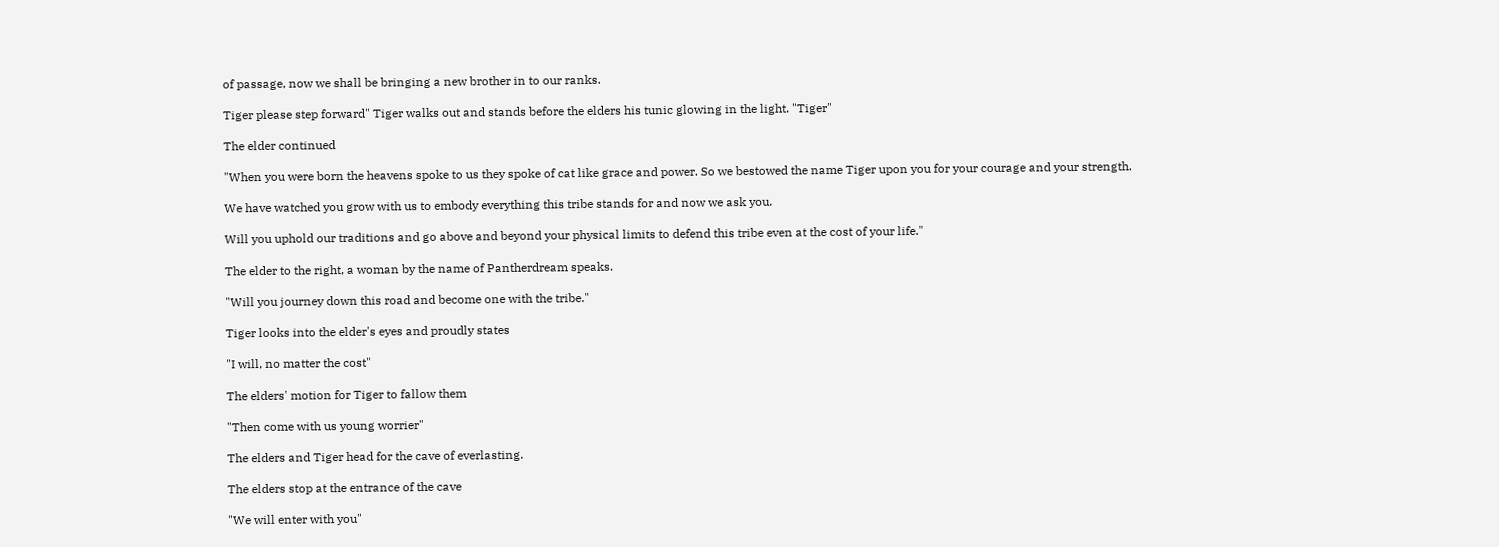of passage, now we shall be bringing a new brother in to our ranks.

Tiger please step forward" Tiger walks out and stands before the elders his tunic glowing in the light. "Tiger"

The elder continued

"When you were born the heavens spoke to us they spoke of cat like grace and power. So we bestowed the name Tiger upon you for your courage and your strength.

We have watched you grow with us to embody everything this tribe stands for and now we ask you.

Will you uphold our traditions and go above and beyond your physical limits to defend this tribe even at the cost of your life."

The elder to the right, a woman by the name of Pantherdream speaks.

"Will you journey down this road and become one with the tribe."

Tiger looks into the elder's eyes and proudly states

"I will, no matter the cost"

The elders' motion for Tiger to fallow them

"Then come with us young worrier"

The elders and Tiger head for the cave of everlasting.

The elders stop at the entrance of the cave

"We will enter with you"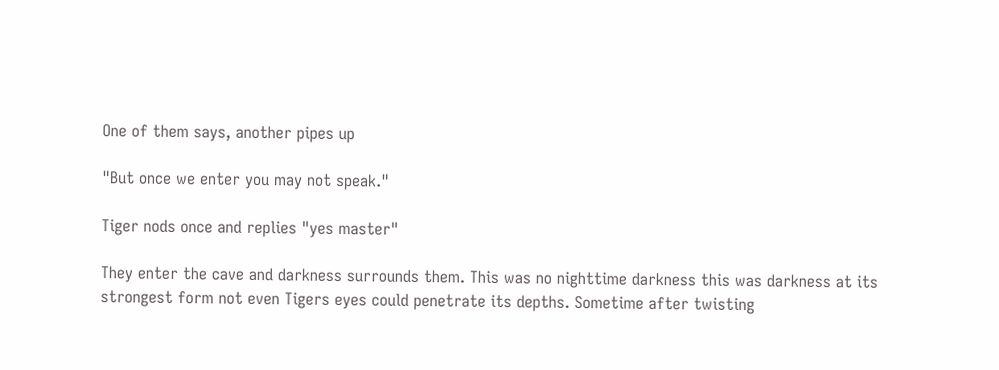One of them says, another pipes up

"But once we enter you may not speak."

Tiger nods once and replies "yes master"

They enter the cave and darkness surrounds them. This was no nighttime darkness this was darkness at its strongest form not even Tigers eyes could penetrate its depths. Sometime after twisting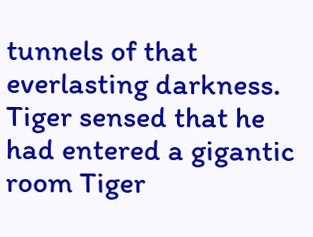tunnels of that everlasting darkness. Tiger sensed that he had entered a gigantic room Tiger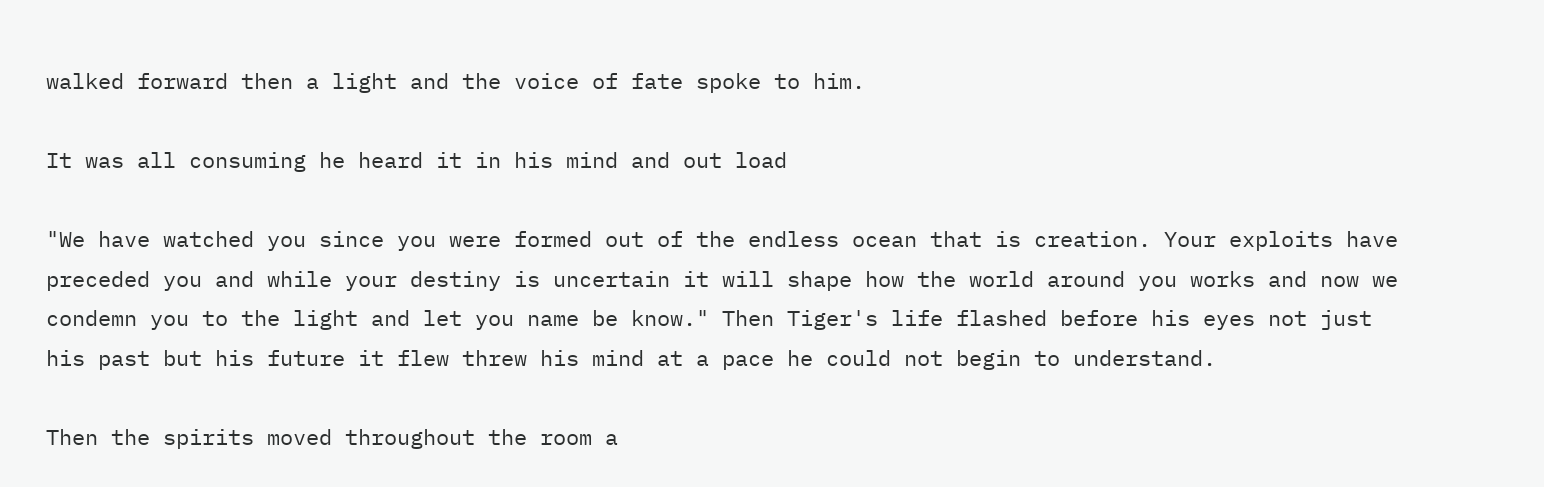walked forward then a light and the voice of fate spoke to him.

It was all consuming he heard it in his mind and out load

"We have watched you since you were formed out of the endless ocean that is creation. Your exploits have preceded you and while your destiny is uncertain it will shape how the world around you works and now we condemn you to the light and let you name be know." Then Tiger's life flashed before his eyes not just his past but his future it flew threw his mind at a pace he could not begin to understand.

Then the spirits moved throughout the room a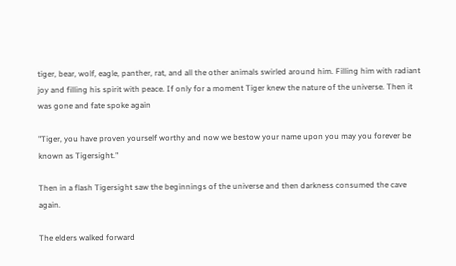tiger, bear, wolf, eagle, panther, rat, and all the other animals swirled around him. Filling him with radiant joy and filling his spirit with peace. If only for a moment Tiger knew the nature of the universe. Then it was gone and fate spoke again

"Tiger, you have proven yourself worthy and now we bestow your name upon you may you forever be known as Tigersight."

Then in a flash Tigersight saw the beginnings of the universe and then darkness consumed the cave again.

The elders walked forward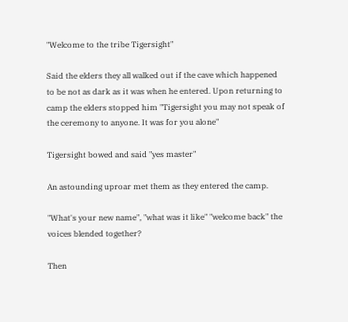"Welcome to the tribe Tigersight"

Said the elders they all walked out if the cave which happened to be not as dark as it was when he entered. Upon returning to camp the elders stopped him "Tigersight you may not speak of the ceremony to anyone. It was for you alone"

Tigersight bowed and said "yes master"

An astounding uproar met them as they entered the camp.

"What's your new name", "what was it like" "welcome back" the voices blended together?

Then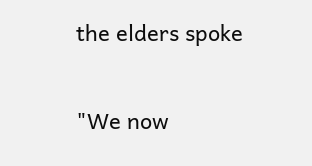the elders spoke

"We now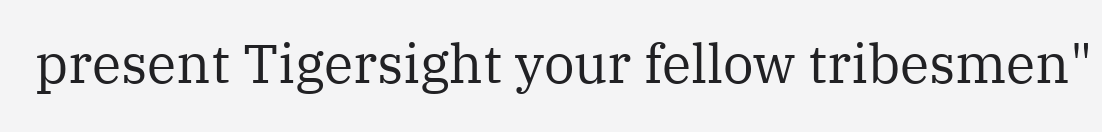present Tigersight your fellow tribesmen"